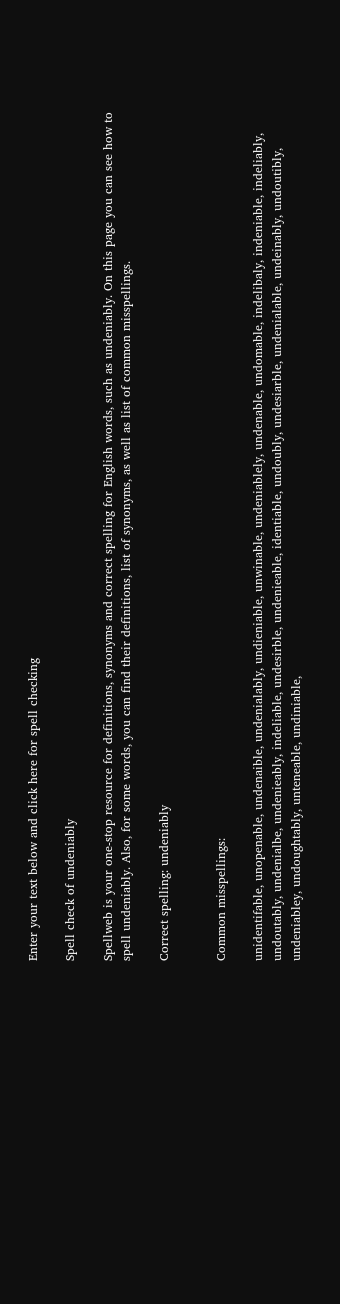Enter your text below and click here for spell checking

Spell check of undeniably

Spellweb is your one-stop resource for definitions, synonyms and correct spelling for English words, such as undeniably. On this page you can see how to spell undeniably. Also, for some words, you can find their definitions, list of synonyms, as well as list of common misspellings.

Correct spelling: undeniably


Common misspellings:

unidentifable, unopenable, undenaible, undenialably, undieniable, unwinable, undeniablely, undenable, undomable, indelibaly, indeniable, indeliably, undoutably, undenialbe, undenieably, indeliable, undesirble, undenieable, identiable, undoubly, undesiarble, undenialable, undeinably, undoutibly, undeniabley, undoughtably, unteneable, undiniable,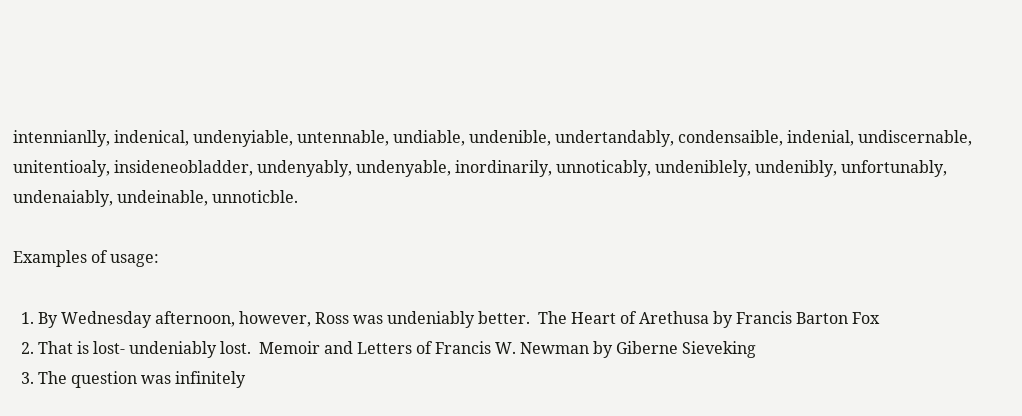intennianlly, indenical, undenyiable, untennable, undiable, undenible, undertandably, condensaible, indenial, undiscernable, unitentioaly, insideneobladder, undenyably, undenyable, inordinarily, unnoticably, undeniblely, undenibly, unfortunably, undenaiably, undeinable, unnoticble.

Examples of usage:

  1. By Wednesday afternoon, however, Ross was undeniably better.  The Heart of Arethusa by Francis Barton Fox
  2. That is lost- undeniably lost.  Memoir and Letters of Francis W. Newman by Giberne Sieveking
  3. The question was infinitely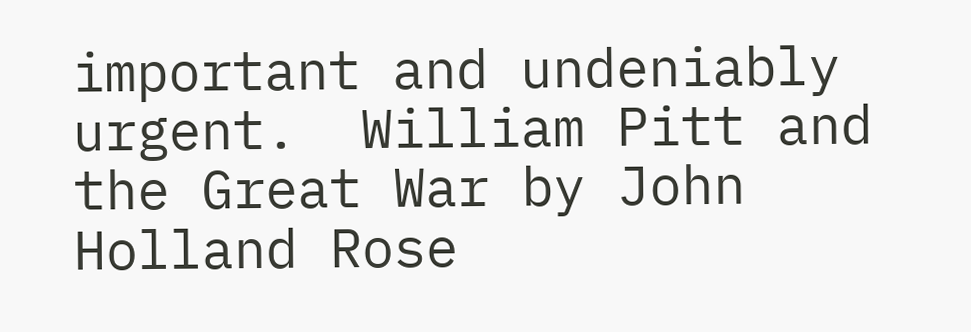important and undeniably urgent.  William Pitt and the Great War by John Holland Rose